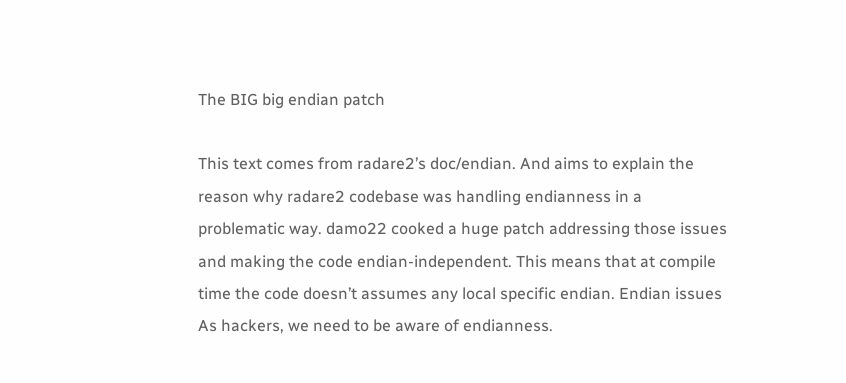The BIG big endian patch

This text comes from radare2’s doc/endian. And aims to explain the reason why radare2 codebase was handling endianness in a problematic way. damo22 cooked a huge patch addressing those issues and making the code endian-independent. This means that at compile time the code doesn’t assumes any local specific endian. Endian issues As hackers, we need to be aware of endianness.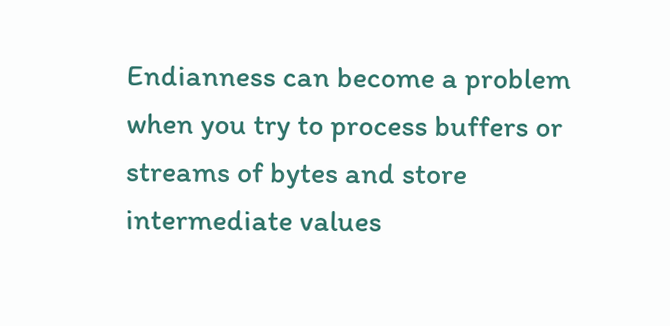Endianness can become a problem when you try to process buffers or streams of bytes and store intermediate values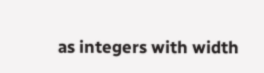as integers with width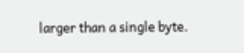larger than a single byte.